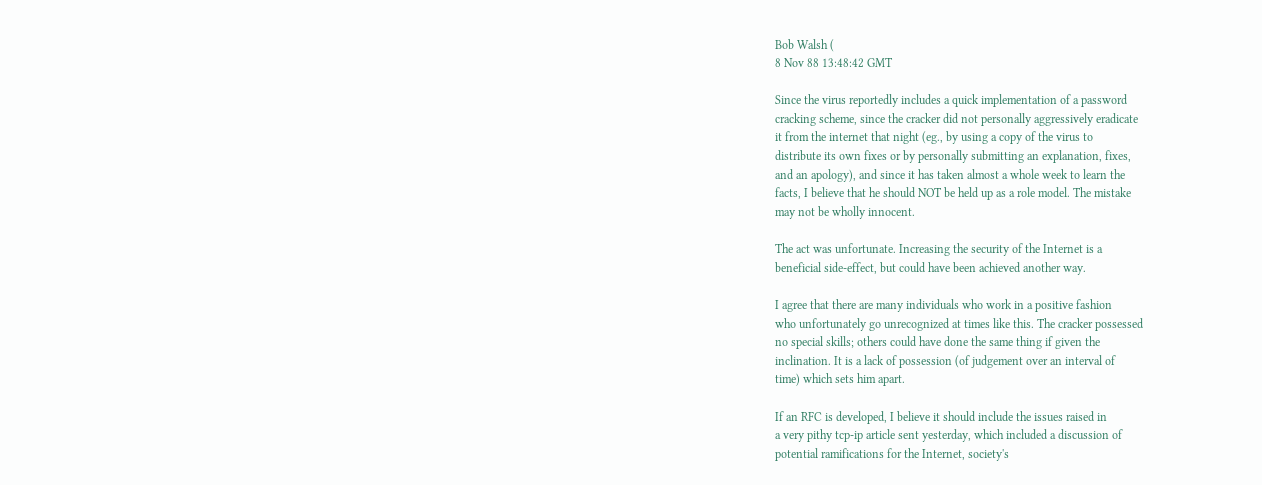Bob Walsh (
8 Nov 88 13:48:42 GMT

Since the virus reportedly includes a quick implementation of a password
cracking scheme, since the cracker did not personally aggressively eradicate
it from the internet that night (eg., by using a copy of the virus to
distribute its own fixes or by personally submitting an explanation, fixes,
and an apology), and since it has taken almost a whole week to learn the
facts, I believe that he should NOT be held up as a role model. The mistake
may not be wholly innocent.

The act was unfortunate. Increasing the security of the Internet is a
beneficial side-effect, but could have been achieved another way.

I agree that there are many individuals who work in a positive fashion
who unfortunately go unrecognized at times like this. The cracker possessed
no special skills; others could have done the same thing if given the
inclination. It is a lack of possession (of judgement over an interval of
time) which sets him apart.

If an RFC is developed, I believe it should include the issues raised in
a very pithy tcp-ip article sent yesterday, which included a discussion of
potential ramifications for the Internet, society's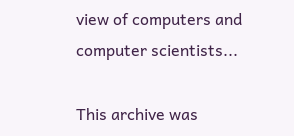view of computers and
computer scientists...

This archive was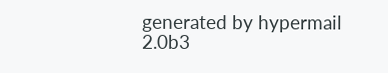generated by hypermail 2.0b3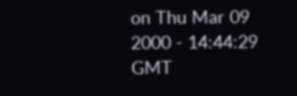on Thu Mar 09 2000 - 14:44:29 GMT